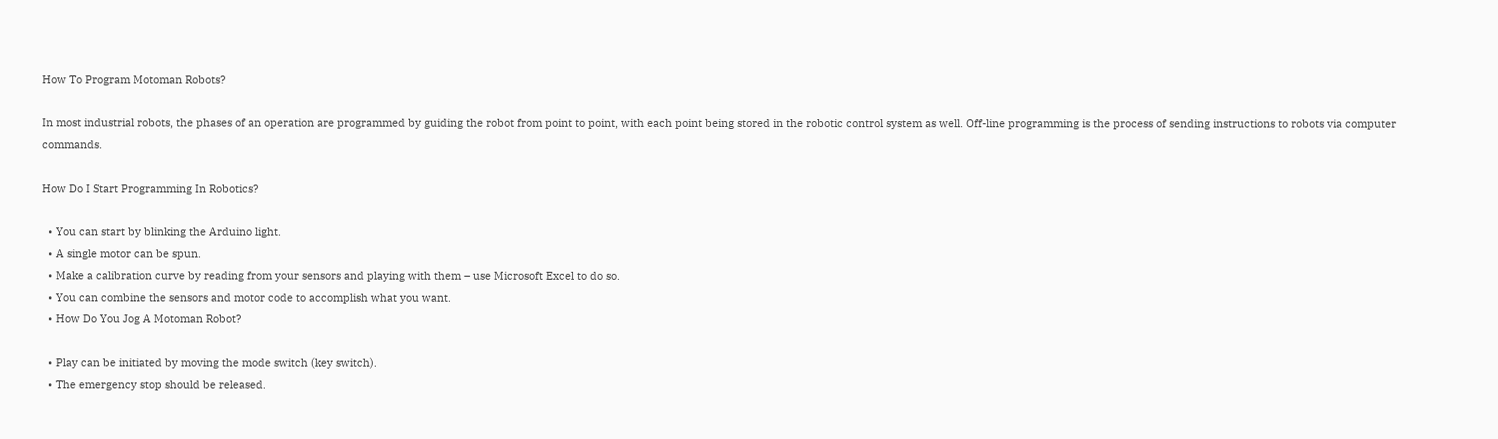How To Program Motoman Robots?

In most industrial robots, the phases of an operation are programmed by guiding the robot from point to point, with each point being stored in the robotic control system as well. Off-line programming is the process of sending instructions to robots via computer commands.

How Do I Start Programming In Robotics?

  • You can start by blinking the Arduino light.
  • A single motor can be spun.
  • Make a calibration curve by reading from your sensors and playing with them – use Microsoft Excel to do so.
  • You can combine the sensors and motor code to accomplish what you want.
  • How Do You Jog A Motoman Robot?

  • Play can be initiated by moving the mode switch (key switch).
  • The emergency stop should be released.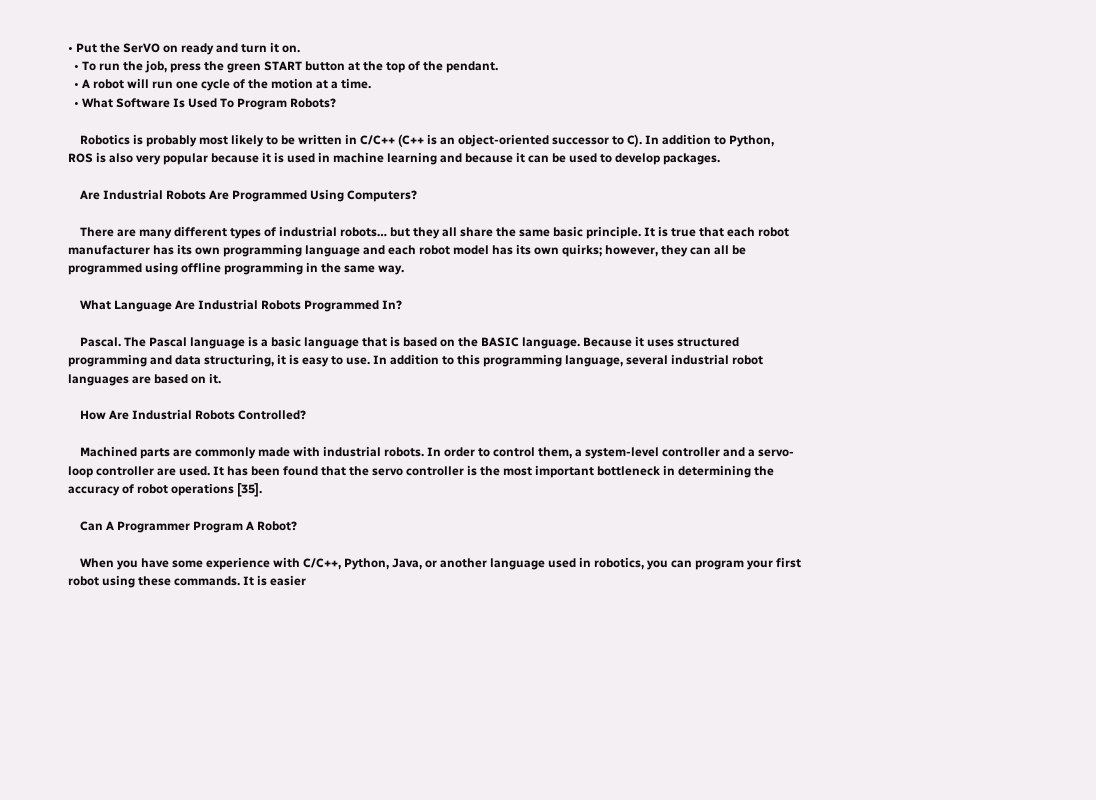• Put the SerVO on ready and turn it on.
  • To run the job, press the green START button at the top of the pendant.
  • A robot will run one cycle of the motion at a time.
  • What Software Is Used To Program Robots?

    Robotics is probably most likely to be written in C/C++ (C++ is an object-oriented successor to C). In addition to Python, ROS is also very popular because it is used in machine learning and because it can be used to develop packages.

    Are Industrial Robots Are Programmed Using Computers?

    There are many different types of industrial robots… but they all share the same basic principle. It is true that each robot manufacturer has its own programming language and each robot model has its own quirks; however, they can all be programmed using offline programming in the same way.

    What Language Are Industrial Robots Programmed In?

    Pascal. The Pascal language is a basic language that is based on the BASIC language. Because it uses structured programming and data structuring, it is easy to use. In addition to this programming language, several industrial robot languages are based on it.

    How Are Industrial Robots Controlled?

    Machined parts are commonly made with industrial robots. In order to control them, a system-level controller and a servo-loop controller are used. It has been found that the servo controller is the most important bottleneck in determining the accuracy of robot operations [35].

    Can A Programmer Program A Robot?

    When you have some experience with C/C++, Python, Java, or another language used in robotics, you can program your first robot using these commands. It is easier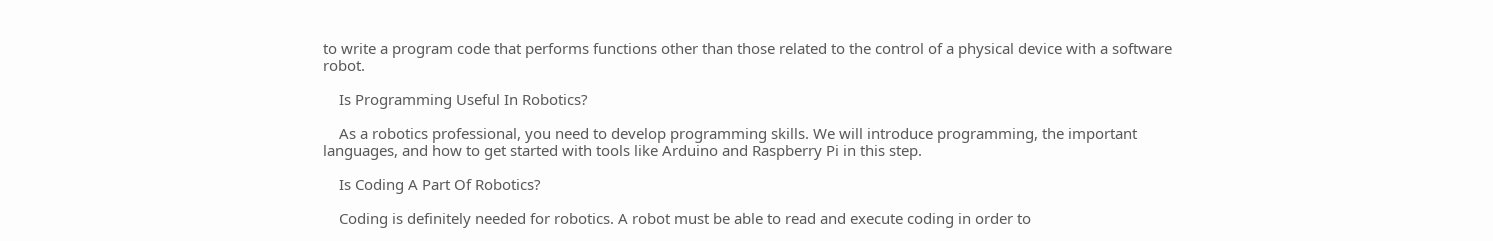to write a program code that performs functions other than those related to the control of a physical device with a software robot.

    Is Programming Useful In Robotics?

    As a robotics professional, you need to develop programming skills. We will introduce programming, the important languages, and how to get started with tools like Arduino and Raspberry Pi in this step.

    Is Coding A Part Of Robotics?

    Coding is definitely needed for robotics. A robot must be able to read and execute coding in order to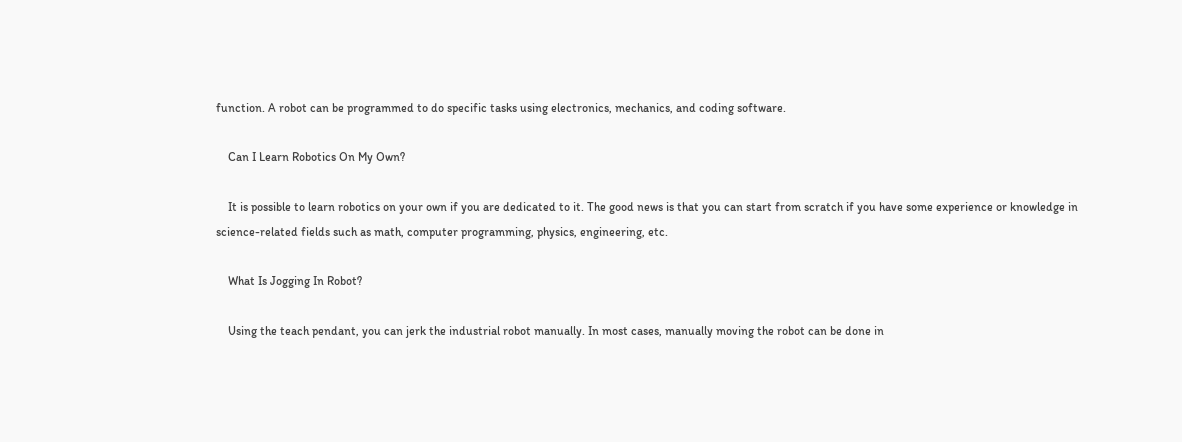function. A robot can be programmed to do specific tasks using electronics, mechanics, and coding software.

    Can I Learn Robotics On My Own?

    It is possible to learn robotics on your own if you are dedicated to it. The good news is that you can start from scratch if you have some experience or knowledge in science-related fields such as math, computer programming, physics, engineering, etc.

    What Is Jogging In Robot?

    Using the teach pendant, you can jerk the industrial robot manually. In most cases, manually moving the robot can be done in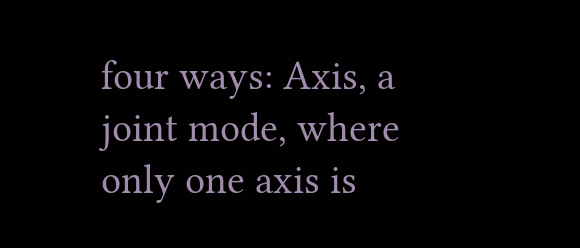four ways: Axis, a joint mode, where only one axis is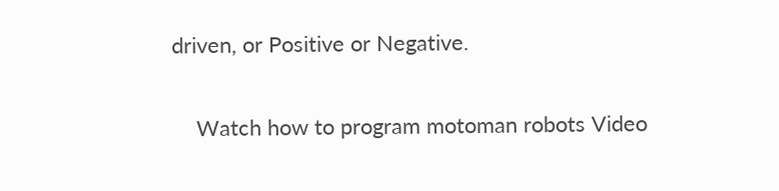driven, or Positive or Negative.

    Watch how to program motoman robots Video